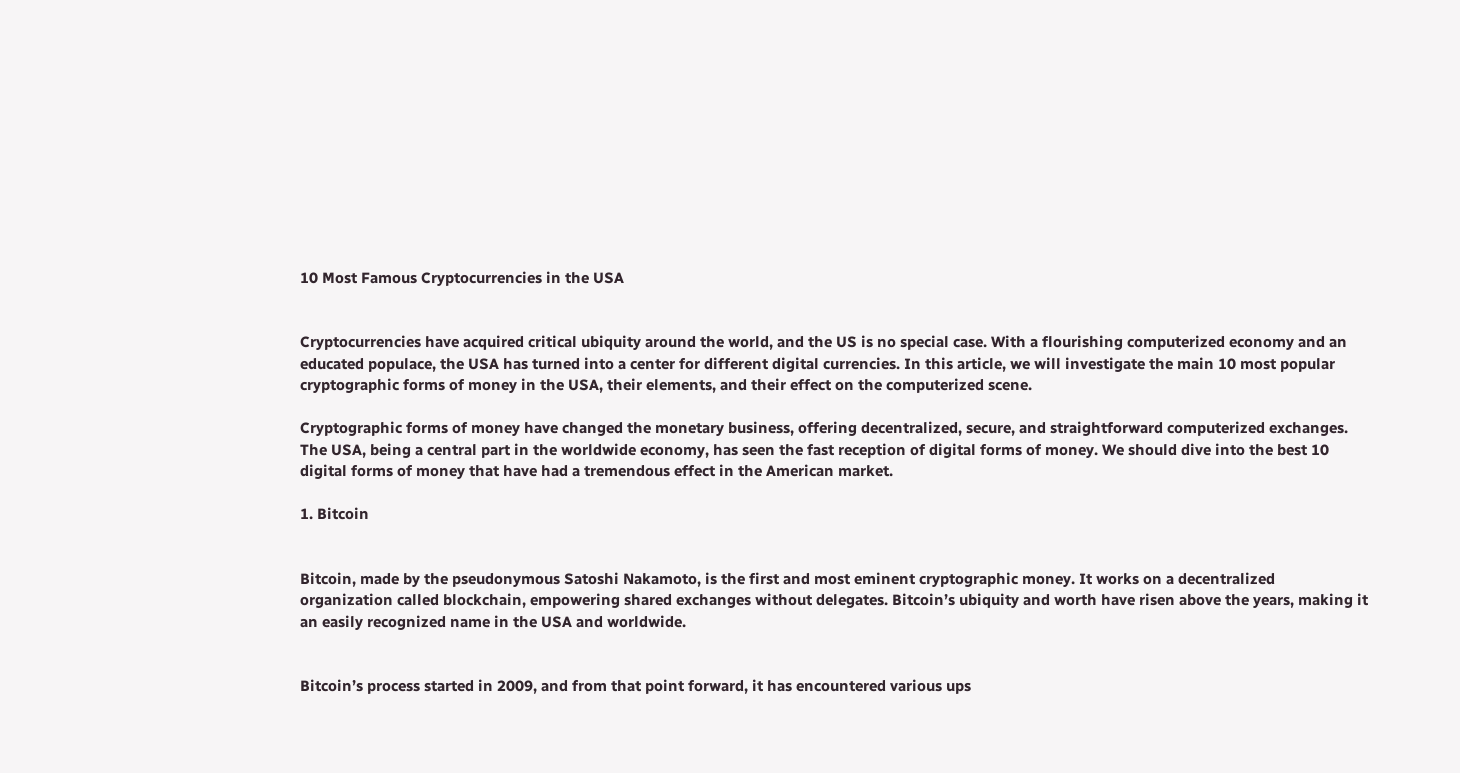10 Most Famous Cryptocurrencies in the USA


Cryptocurrencies have acquired critical ubiquity around the world, and the US is no special case. With a flourishing computerized economy and an educated populace, the USA has turned into a center for different digital currencies. In this article, we will investigate the main 10 most popular cryptographic forms of money in the USA, their elements, and their effect on the computerized scene.

Cryptographic forms of money have changed the monetary business, offering decentralized, secure, and straightforward computerized exchanges. The USA, being a central part in the worldwide economy, has seen the fast reception of digital forms of money. We should dive into the best 10 digital forms of money that have had a tremendous effect in the American market.

1. Bitcoin


Bitcoin, made by the pseudonymous Satoshi Nakamoto, is the first and most eminent cryptographic money. It works on a decentralized organization called blockchain, empowering shared exchanges without delegates. Bitcoin’s ubiquity and worth have risen above the years, making it an easily recognized name in the USA and worldwide.


Bitcoin’s process started in 2009, and from that point forward, it has encountered various ups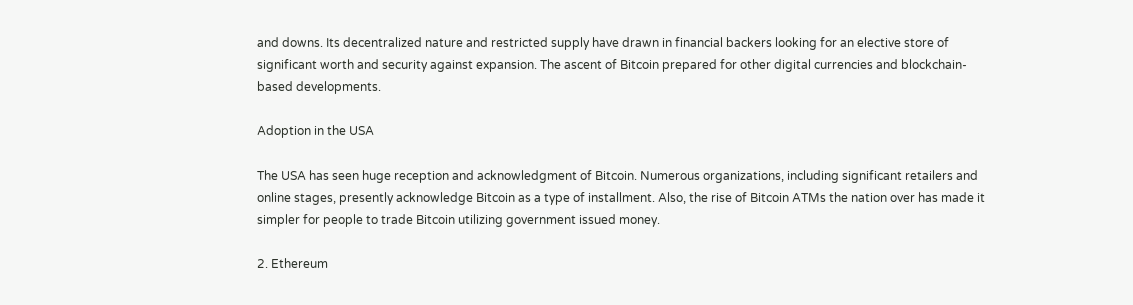and downs. Its decentralized nature and restricted supply have drawn in financial backers looking for an elective store of significant worth and security against expansion. The ascent of Bitcoin prepared for other digital currencies and blockchain-based developments.

Adoption in the USA

The USA has seen huge reception and acknowledgment of Bitcoin. Numerous organizations, including significant retailers and online stages, presently acknowledge Bitcoin as a type of installment. Also, the rise of Bitcoin ATMs the nation over has made it simpler for people to trade Bitcoin utilizing government issued money.

2. Ethereum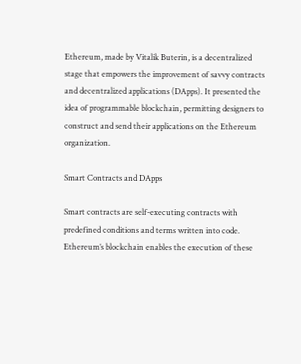Ethereum, made by Vitalik Buterin, is a decentralized stage that empowers the improvement of savvy contracts and decentralized applications (DApps). It presented the idea of programmable blockchain, permitting designers to construct and send their applications on the Ethereum organization.

Smart Contracts and DApps

Smart contracts are self-executing contracts with predefined conditions and terms written into code. Ethereum’s blockchain enables the execution of these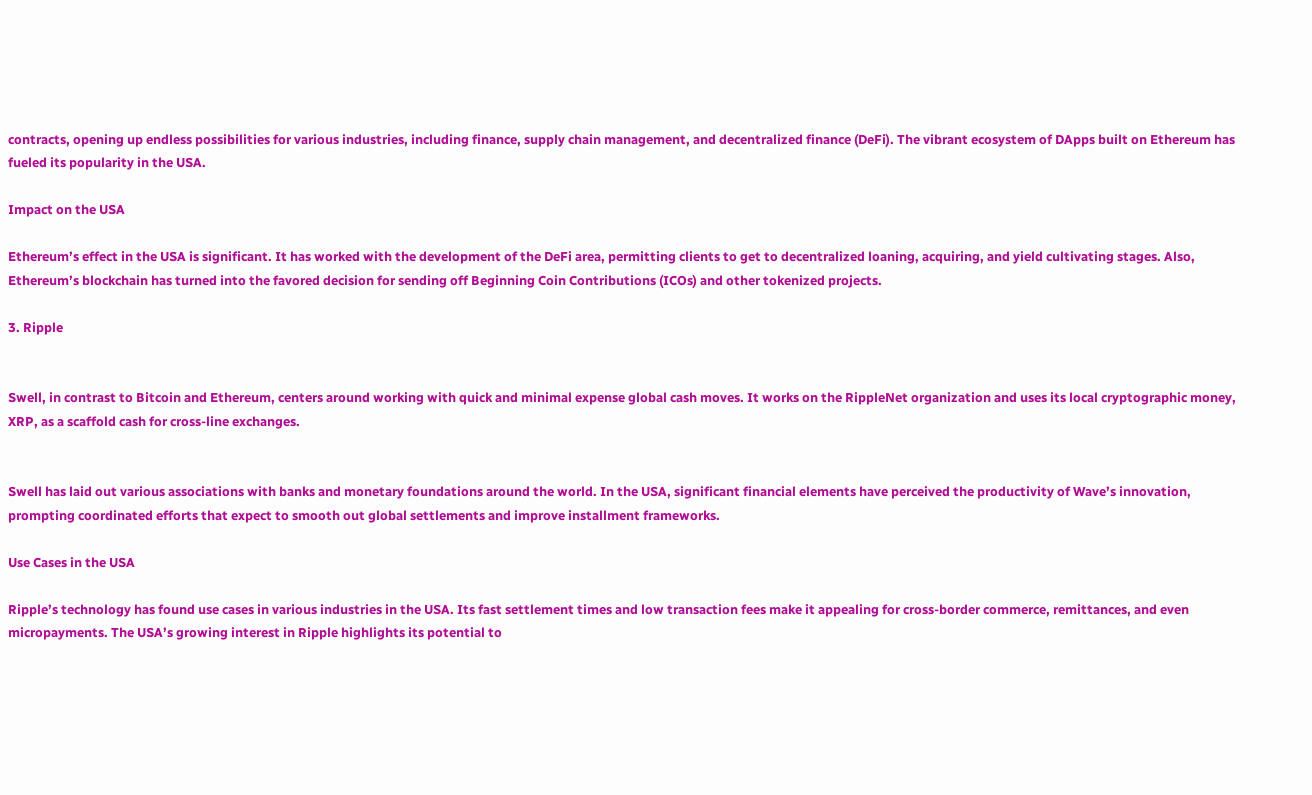contracts, opening up endless possibilities for various industries, including finance, supply chain management, and decentralized finance (DeFi). The vibrant ecosystem of DApps built on Ethereum has fueled its popularity in the USA.

Impact on the USA

Ethereum’s effect in the USA is significant. It has worked with the development of the DeFi area, permitting clients to get to decentralized loaning, acquiring, and yield cultivating stages. Also, Ethereum’s blockchain has turned into the favored decision for sending off Beginning Coin Contributions (ICOs) and other tokenized projects.

3. Ripple


Swell, in contrast to Bitcoin and Ethereum, centers around working with quick and minimal expense global cash moves. It works on the RippleNet organization and uses its local cryptographic money, XRP, as a scaffold cash for cross-line exchanges.


Swell has laid out various associations with banks and monetary foundations around the world. In the USA, significant financial elements have perceived the productivity of Wave’s innovation, prompting coordinated efforts that expect to smooth out global settlements and improve installment frameworks.

Use Cases in the USA

Ripple’s technology has found use cases in various industries in the USA. Its fast settlement times and low transaction fees make it appealing for cross-border commerce, remittances, and even micropayments. The USA’s growing interest in Ripple highlights its potential to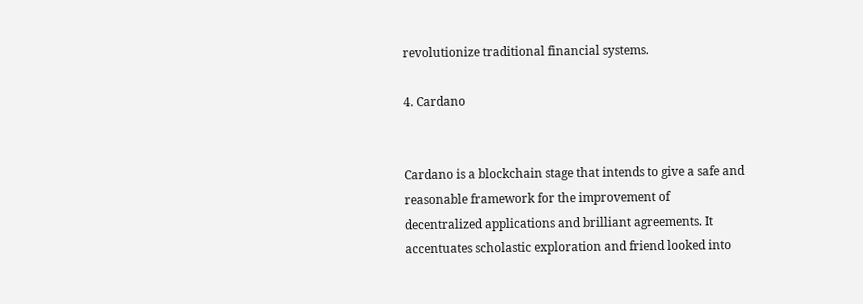revolutionize traditional financial systems.

4. Cardano


Cardano is a blockchain stage that intends to give a safe and reasonable framework for the improvement of decentralized applications and brilliant agreements. It accentuates scholastic exploration and friend looked into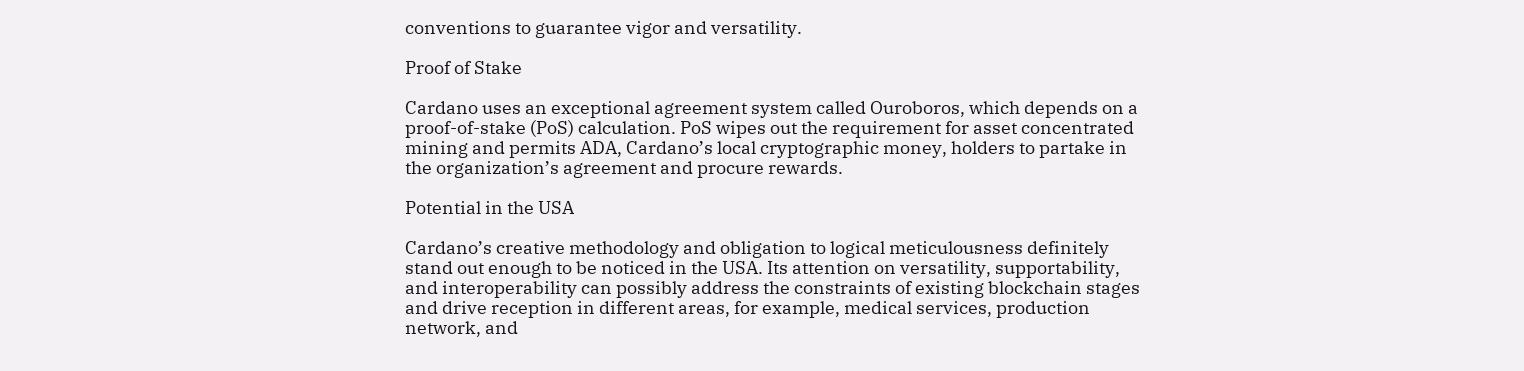conventions to guarantee vigor and versatility.

Proof of Stake

Cardano uses an exceptional agreement system called Ouroboros, which depends on a proof-of-stake (PoS) calculation. PoS wipes out the requirement for asset concentrated mining and permits ADA, Cardano’s local cryptographic money, holders to partake in the organization’s agreement and procure rewards.

Potential in the USA

Cardano’s creative methodology and obligation to logical meticulousness definitely stand out enough to be noticed in the USA. Its attention on versatility, supportability, and interoperability can possibly address the constraints of existing blockchain stages and drive reception in different areas, for example, medical services, production network, and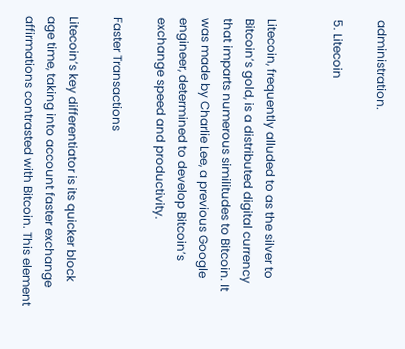administration.

5. Litecoin


Litecoin, frequently alluded to as the silver to Bitcoin’s gold, is a distributed digital currency that imparts numerous similitudes to Bitcoin. It was made by Charlie Lee, a previous Google engineer, determined to develop Bitcoin’s exchange speed and productivity.

Faster Transactions

Litecoin’s key differentiator is its quicker block age time, taking into account faster exchange affirmations contrasted with Bitcoin. This element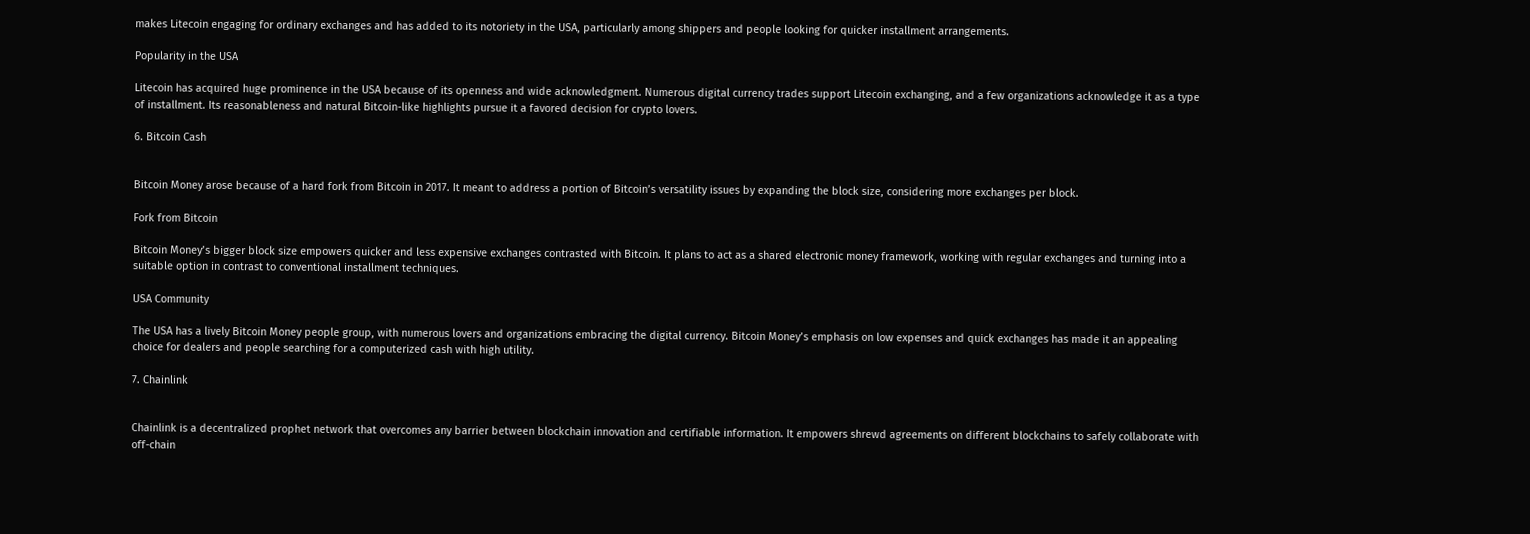makes Litecoin engaging for ordinary exchanges and has added to its notoriety in the USA, particularly among shippers and people looking for quicker installment arrangements.

Popularity in the USA

Litecoin has acquired huge prominence in the USA because of its openness and wide acknowledgment. Numerous digital currency trades support Litecoin exchanging, and a few organizations acknowledge it as a type of installment. Its reasonableness and natural Bitcoin-like highlights pursue it a favored decision for crypto lovers.

6. Bitcoin Cash


Bitcoin Money arose because of a hard fork from Bitcoin in 2017. It meant to address a portion of Bitcoin’s versatility issues by expanding the block size, considering more exchanges per block.

Fork from Bitcoin

Bitcoin Money’s bigger block size empowers quicker and less expensive exchanges contrasted with Bitcoin. It plans to act as a shared electronic money framework, working with regular exchanges and turning into a suitable option in contrast to conventional installment techniques.

USA Community

The USA has a lively Bitcoin Money people group, with numerous lovers and organizations embracing the digital currency. Bitcoin Money’s emphasis on low expenses and quick exchanges has made it an appealing choice for dealers and people searching for a computerized cash with high utility.

7. Chainlink


Chainlink is a decentralized prophet network that overcomes any barrier between blockchain innovation and certifiable information. It empowers shrewd agreements on different blockchains to safely collaborate with off-chain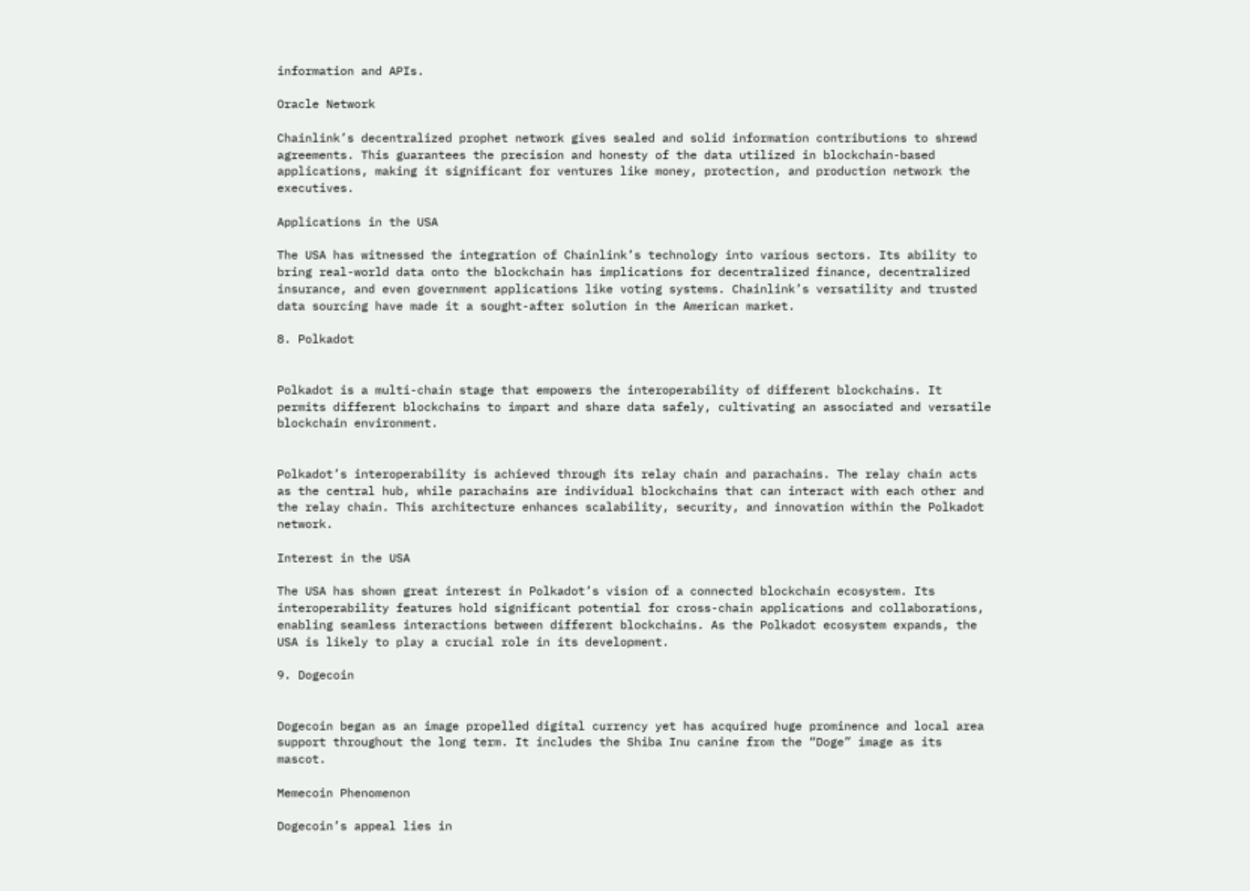information and APIs.

Oracle Network

Chainlink’s decentralized prophet network gives sealed and solid information contributions to shrewd agreements. This guarantees the precision and honesty of the data utilized in blockchain-based applications, making it significant for ventures like money, protection, and production network the executives.

Applications in the USA

The USA has witnessed the integration of Chainlink’s technology into various sectors. Its ability to bring real-world data onto the blockchain has implications for decentralized finance, decentralized insurance, and even government applications like voting systems. Chainlink’s versatility and trusted data sourcing have made it a sought-after solution in the American market.

8. Polkadot


Polkadot is a multi-chain stage that empowers the interoperability of different blockchains. It permits different blockchains to impart and share data safely, cultivating an associated and versatile blockchain environment.


Polkadot’s interoperability is achieved through its relay chain and parachains. The relay chain acts as the central hub, while parachains are individual blockchains that can interact with each other and the relay chain. This architecture enhances scalability, security, and innovation within the Polkadot network.

Interest in the USA

The USA has shown great interest in Polkadot’s vision of a connected blockchain ecosystem. Its interoperability features hold significant potential for cross-chain applications and collaborations, enabling seamless interactions between different blockchains. As the Polkadot ecosystem expands, the USA is likely to play a crucial role in its development.

9. Dogecoin


Dogecoin began as an image propelled digital currency yet has acquired huge prominence and local area support throughout the long term. It includes the Shiba Inu canine from the “Doge” image as its mascot.

Memecoin Phenomenon

Dogecoin’s appeal lies in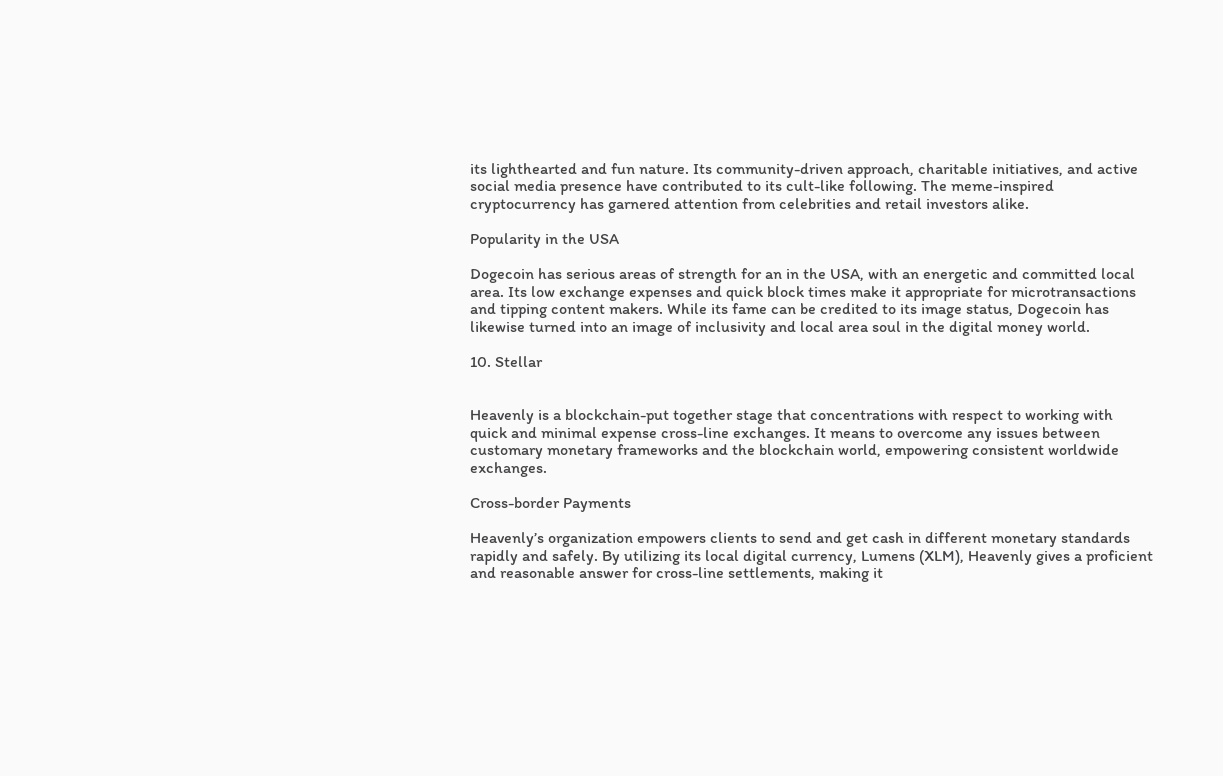its lighthearted and fun nature. Its community-driven approach, charitable initiatives, and active social media presence have contributed to its cult-like following. The meme-inspired cryptocurrency has garnered attention from celebrities and retail investors alike.

Popularity in the USA

Dogecoin has serious areas of strength for an in the USA, with an energetic and committed local area. Its low exchange expenses and quick block times make it appropriate for microtransactions and tipping content makers. While its fame can be credited to its image status, Dogecoin has likewise turned into an image of inclusivity and local area soul in the digital money world.

10. Stellar


Heavenly is a blockchain-put together stage that concentrations with respect to working with quick and minimal expense cross-line exchanges. It means to overcome any issues between customary monetary frameworks and the blockchain world, empowering consistent worldwide exchanges.

Cross-border Payments

Heavenly’s organization empowers clients to send and get cash in different monetary standards rapidly and safely. By utilizing its local digital currency, Lumens (XLM), Heavenly gives a proficient and reasonable answer for cross-line settlements, making it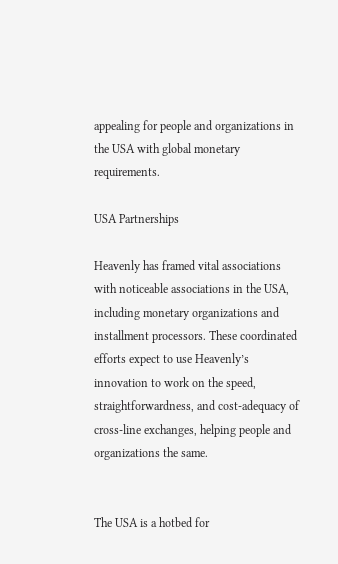appealing for people and organizations in the USA with global monetary requirements.

USA Partnerships

Heavenly has framed vital associations with noticeable associations in the USA, including monetary organizations and installment processors. These coordinated efforts expect to use Heavenly’s innovation to work on the speed, straightforwardness, and cost-adequacy of cross-line exchanges, helping people and organizations the same.


The USA is a hotbed for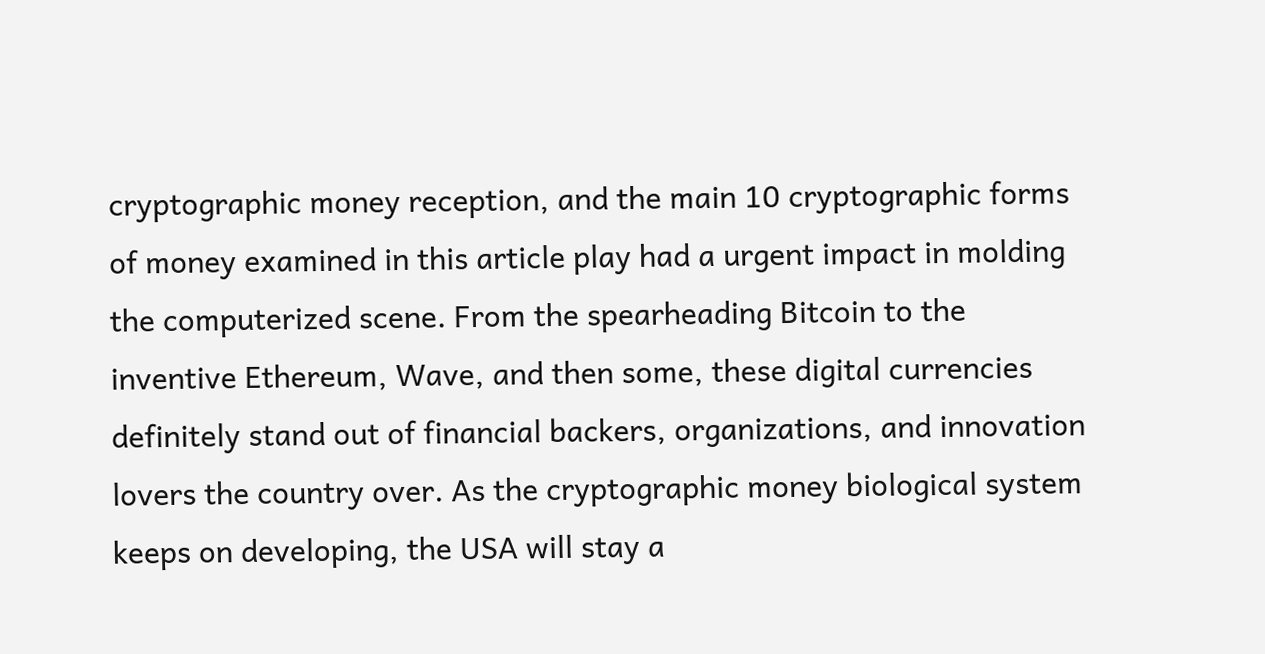cryptographic money reception, and the main 10 cryptographic forms of money examined in this article play had a urgent impact in molding the computerized scene. From the spearheading Bitcoin to the inventive Ethereum, Wave, and then some, these digital currencies definitely stand out of financial backers, organizations, and innovation lovers the country over. As the cryptographic money biological system keeps on developing, the USA will stay a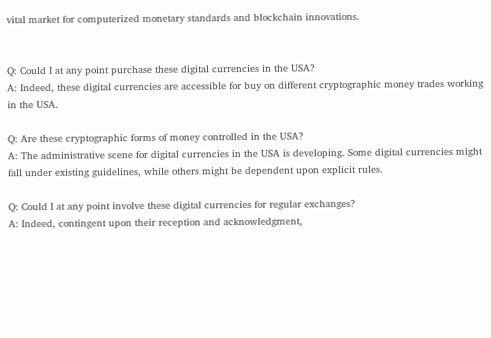vital market for computerized monetary standards and blockchain innovations.


Q: Could I at any point purchase these digital currencies in the USA?
A: Indeed, these digital currencies are accessible for buy on different cryptographic money trades working in the USA.

Q: Are these cryptographic forms of money controlled in the USA?
A: The administrative scene for digital currencies in the USA is developing. Some digital currencies might fall under existing guidelines, while others might be dependent upon explicit rules.

Q: Could I at any point involve these digital currencies for regular exchanges?
A: Indeed, contingent upon their reception and acknowledgment,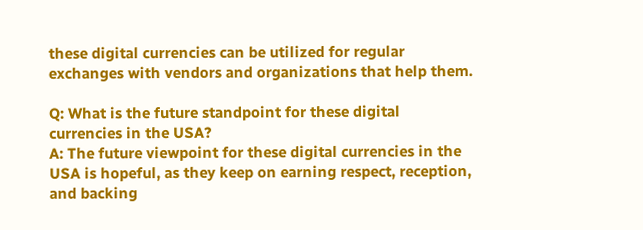these digital currencies can be utilized for regular exchanges with vendors and organizations that help them.

Q: What is the future standpoint for these digital currencies in the USA?
A: The future viewpoint for these digital currencies in the USA is hopeful, as they keep on earning respect, reception, and backing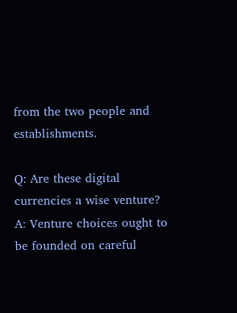from the two people and establishments.

Q: Are these digital currencies a wise venture?
A: Venture choices ought to be founded on careful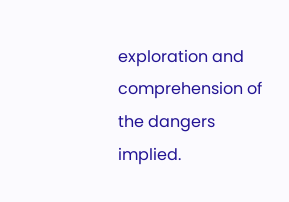exploration and comprehension of the dangers implied.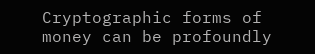Cryptographic forms of money can be profoundly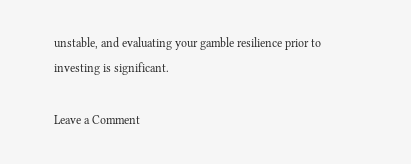unstable, and evaluating your gamble resilience prior to investing is significant.

Leave a Comment